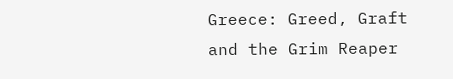Greece: Greed, Graft and the Grim Reaper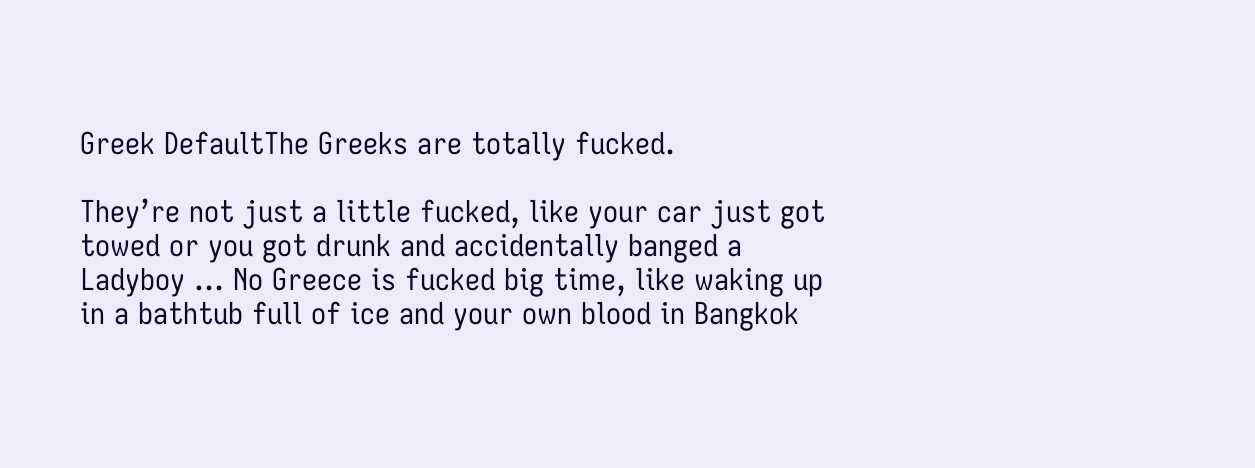Greek DefaultThe Greeks are totally fucked.

They’re not just a little fucked, like your car just got towed or you got drunk and accidentally banged a Ladyboy … No Greece is fucked big time, like waking up in a bathtub full of ice and your own blood in Bangkok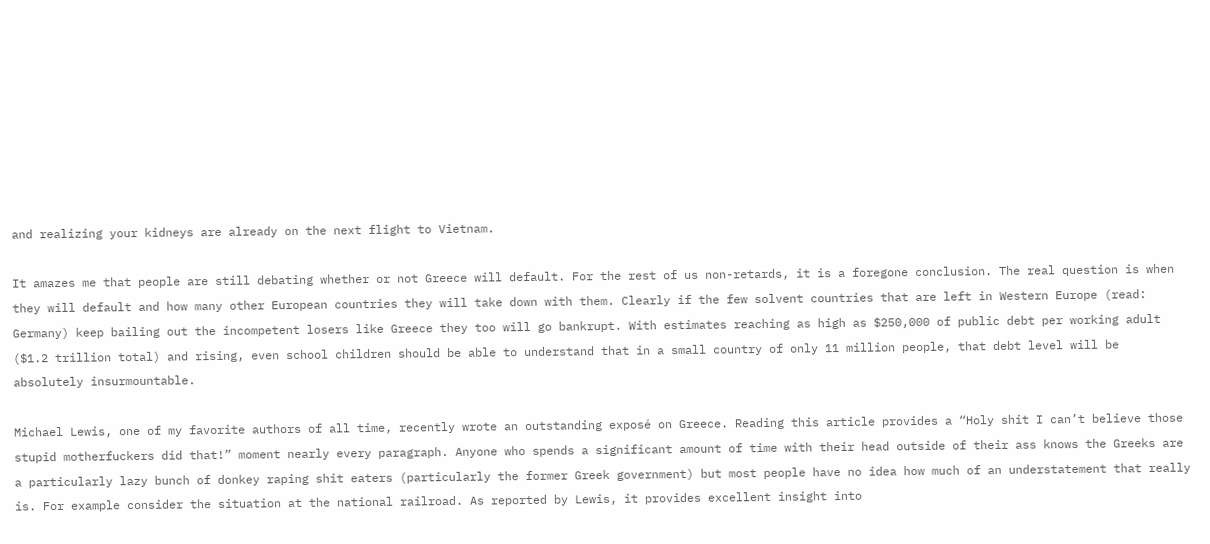and realizing your kidneys are already on the next flight to Vietnam.

It amazes me that people are still debating whether or not Greece will default. For the rest of us non-retards, it is a foregone conclusion. The real question is when they will default and how many other European countries they will take down with them. Clearly if the few solvent countries that are left in Western Europe (read: Germany) keep bailing out the incompetent losers like Greece they too will go bankrupt. With estimates reaching as high as $250,000 of public debt per working adult ($1.2 trillion total) and rising, even school children should be able to understand that in a small country of only 11 million people, that debt level will be absolutely insurmountable.

Michael Lewis, one of my favorite authors of all time, recently wrote an outstanding exposé on Greece. Reading this article provides a “Holy shit I can’t believe those stupid motherfuckers did that!” moment nearly every paragraph. Anyone who spends a significant amount of time with their head outside of their ass knows the Greeks are a particularly lazy bunch of donkey raping shit eaters (particularly the former Greek government) but most people have no idea how much of an understatement that really is. For example consider the situation at the national railroad. As reported by Lewis, it provides excellent insight into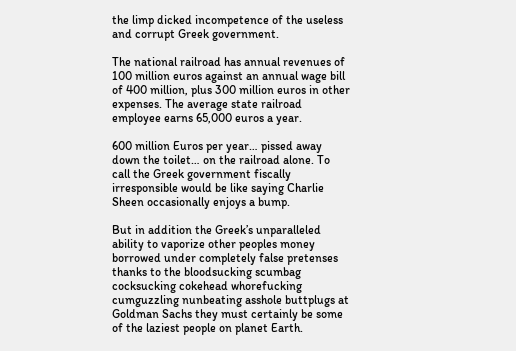the limp dicked incompetence of the useless and corrupt Greek government.

The national railroad has annual revenues of 100 million euros against an annual wage bill of 400 million, plus 300 million euros in other expenses. The average state railroad employee earns 65,000 euros a year.

600 million Euros per year… pissed away down the toilet… on the railroad alone. To call the Greek government fiscally irresponsible would be like saying Charlie Sheen occasionally enjoys a bump.

But in addition the Greek’s unparalleled ability to vaporize other peoples money borrowed under completely false pretenses thanks to the bloodsucking scumbag cocksucking cokehead whorefucking cumguzzling nunbeating asshole buttplugs at Goldman Sachs they must certainly be some of the laziest people on planet Earth.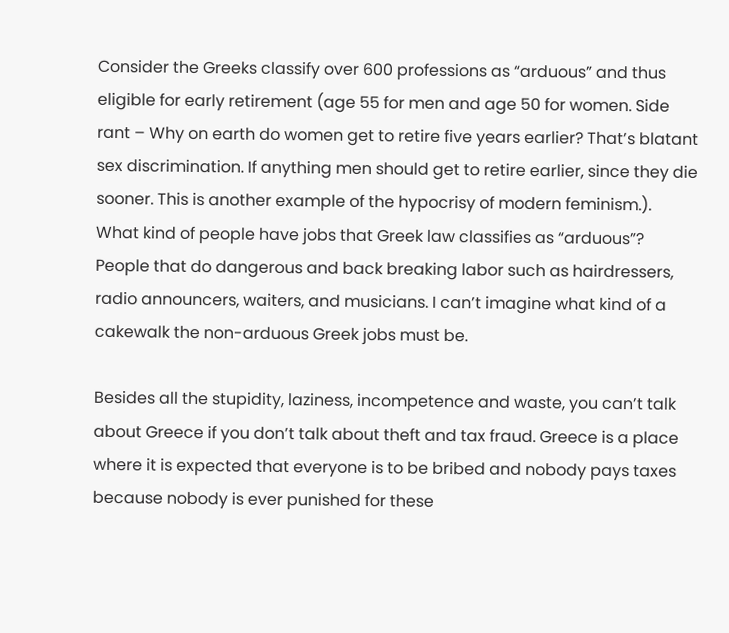Consider the Greeks classify over 600 professions as “arduous” and thus eligible for early retirement (age 55 for men and age 50 for women. Side rant – Why on earth do women get to retire five years earlier? That’s blatant sex discrimination. If anything men should get to retire earlier, since they die sooner. This is another example of the hypocrisy of modern feminism.). What kind of people have jobs that Greek law classifies as “arduous”? People that do dangerous and back breaking labor such as hairdressers, radio announcers, waiters, and musicians. I can’t imagine what kind of a cakewalk the non-arduous Greek jobs must be.

Besides all the stupidity, laziness, incompetence and waste, you can’t talk about Greece if you don’t talk about theft and tax fraud. Greece is a place where it is expected that everyone is to be bribed and nobody pays taxes because nobody is ever punished for these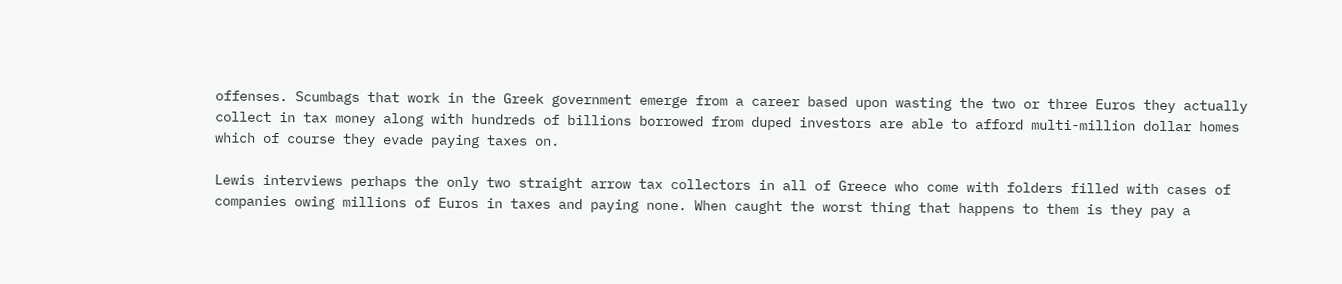offenses. Scumbags that work in the Greek government emerge from a career based upon wasting the two or three Euros they actually collect in tax money along with hundreds of billions borrowed from duped investors are able to afford multi-million dollar homes which of course they evade paying taxes on.

Lewis interviews perhaps the only two straight arrow tax collectors in all of Greece who come with folders filled with cases of companies owing millions of Euros in taxes and paying none. When caught the worst thing that happens to them is they pay a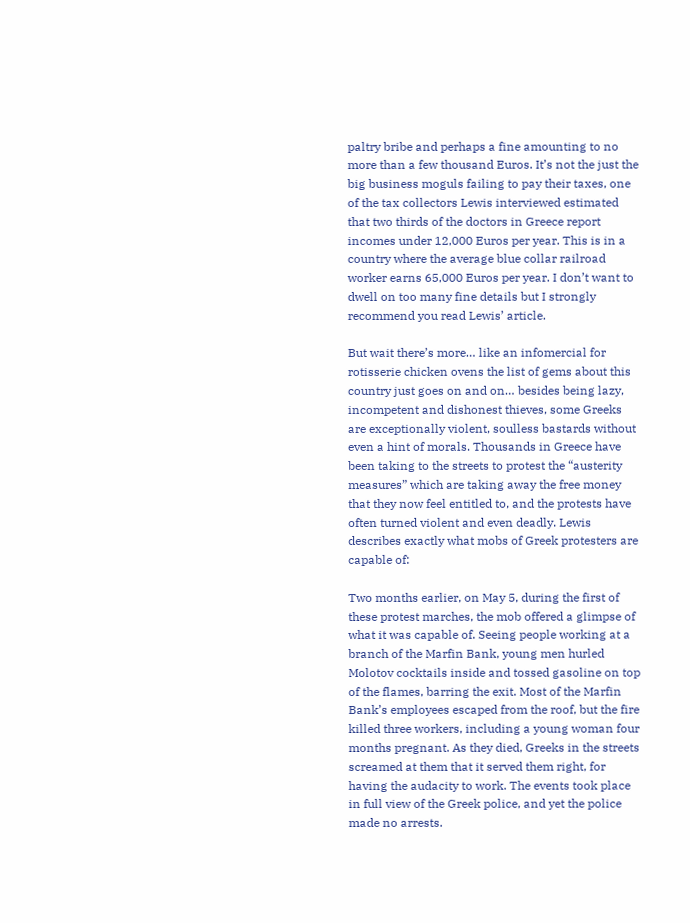paltry bribe and perhaps a fine amounting to no more than a few thousand Euros. It’s not the just the big business moguls failing to pay their taxes, one of the tax collectors Lewis interviewed estimated that two thirds of the doctors in Greece report incomes under 12,000 Euros per year. This is in a country where the average blue collar railroad worker earns 65,000 Euros per year. I don’t want to dwell on too many fine details but I strongly recommend you read Lewis’ article.

But wait there’s more… like an infomercial for rotisserie chicken ovens the list of gems about this country just goes on and on… besides being lazy, incompetent and dishonest thieves, some Greeks are exceptionally violent, soulless bastards without even a hint of morals. Thousands in Greece have been taking to the streets to protest the “austerity measures” which are taking away the free money that they now feel entitled to, and the protests have often turned violent and even deadly. Lewis describes exactly what mobs of Greek protesters are capable of:

Two months earlier, on May 5, during the first of these protest marches, the mob offered a glimpse of what it was capable of. Seeing people working at a branch of the Marfin Bank, young men hurled Molotov cocktails inside and tossed gasoline on top of the flames, barring the exit. Most of the Marfin Bank’s employees escaped from the roof, but the fire killed three workers, including a young woman four months pregnant. As they died, Greeks in the streets screamed at them that it served them right, for having the audacity to work. The events took place in full view of the Greek police, and yet the police made no arrests.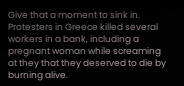Give that a moment to sink in. Protesters in Greece killed several workers in a bank, including a pregnant woman while screaming at they that they deserved to die by burning alive.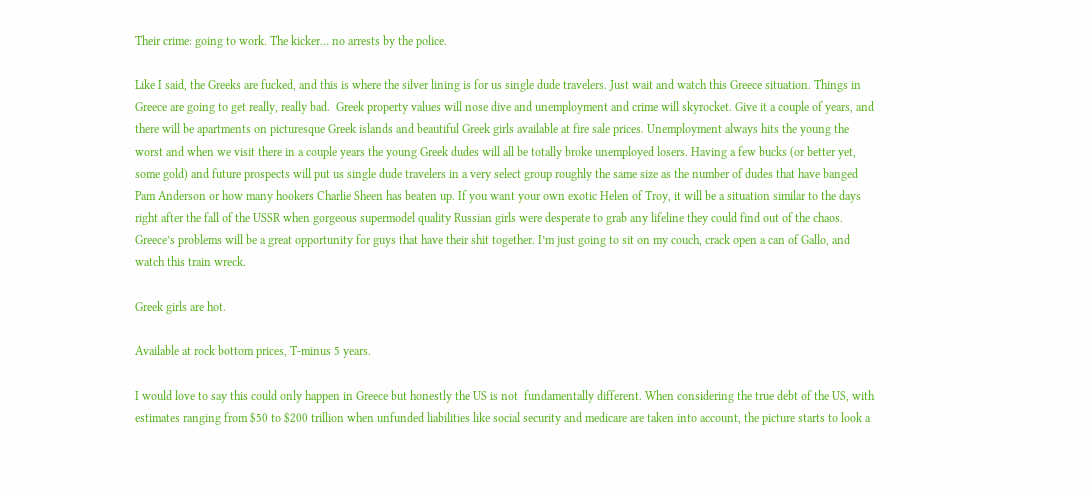Their crime: going to work. The kicker… no arrests by the police.

Like I said, the Greeks are fucked, and this is where the silver lining is for us single dude travelers. Just wait and watch this Greece situation. Things in Greece are going to get really, really bad.  Greek property values will nose dive and unemployment and crime will skyrocket. Give it a couple of years, and there will be apartments on picturesque Greek islands and beautiful Greek girls available at fire sale prices. Unemployment always hits the young the worst and when we visit there in a couple years the young Greek dudes will all be totally broke unemployed losers. Having a few bucks (or better yet, some gold) and future prospects will put us single dude travelers in a very select group roughly the same size as the number of dudes that have banged Pam Anderson or how many hookers Charlie Sheen has beaten up. If you want your own exotic Helen of Troy, it will be a situation similar to the days right after the fall of the USSR when gorgeous supermodel quality Russian girls were desperate to grab any lifeline they could find out of the chaos. Greece’s problems will be a great opportunity for guys that have their shit together. I’m just going to sit on my couch, crack open a can of Gallo, and watch this train wreck.

Greek girls are hot.

Available at rock bottom prices, T-minus 5 years.

I would love to say this could only happen in Greece but honestly the US is not  fundamentally different. When considering the true debt of the US, with estimates ranging from $50 to $200 trillion when unfunded liabilities like social security and medicare are taken into account, the picture starts to look a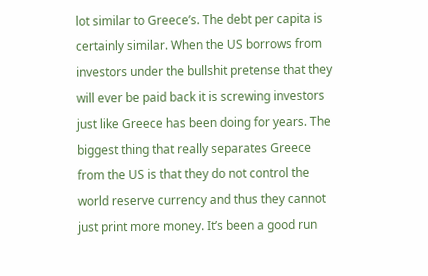lot similar to Greece’s. The debt per capita is certainly similar. When the US borrows from investors under the bullshit pretense that they will ever be paid back it is screwing investors just like Greece has been doing for years. The biggest thing that really separates Greece from the US is that they do not control the world reserve currency and thus they cannot just print more money. It’s been a good run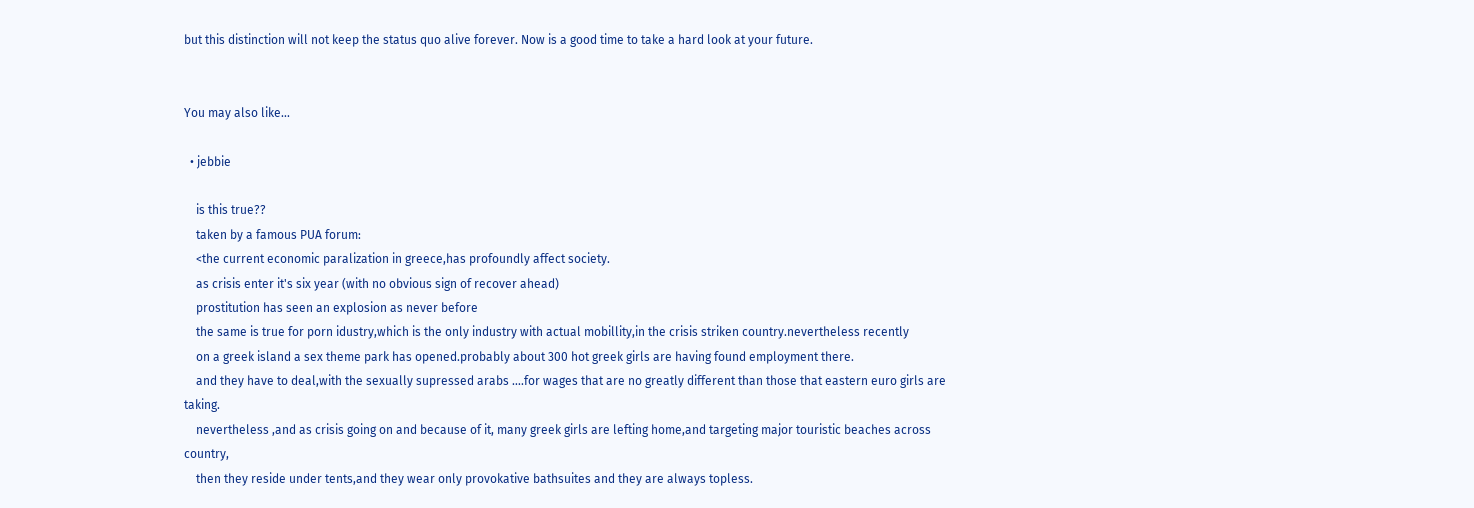but this distinction will not keep the status quo alive forever. Now is a good time to take a hard look at your future.


You may also like...

  • jebbie

    is this true??
    taken by a famous PUA forum:
    <the current economic paralization in greece,has profoundly affect society.
    as crisis enter it's six year (with no obvious sign of recover ahead)
    prostitution has seen an explosion as never before
    the same is true for porn idustry,which is the only industry with actual mobillity,in the crisis striken country.nevertheless recently
    on a greek island a sex theme park has opened.probably about 300 hot greek girls are having found employment there.
    and they have to deal,with the sexually supressed arabs ….for wages that are no greatly different than those that eastern euro girls are taking.
    nevertheless ,and as crisis going on and because of it, many greek girls are lefting home,and targeting major touristic beaches across country,
    then they reside under tents,and they wear only provokative bathsuites and they are always topless.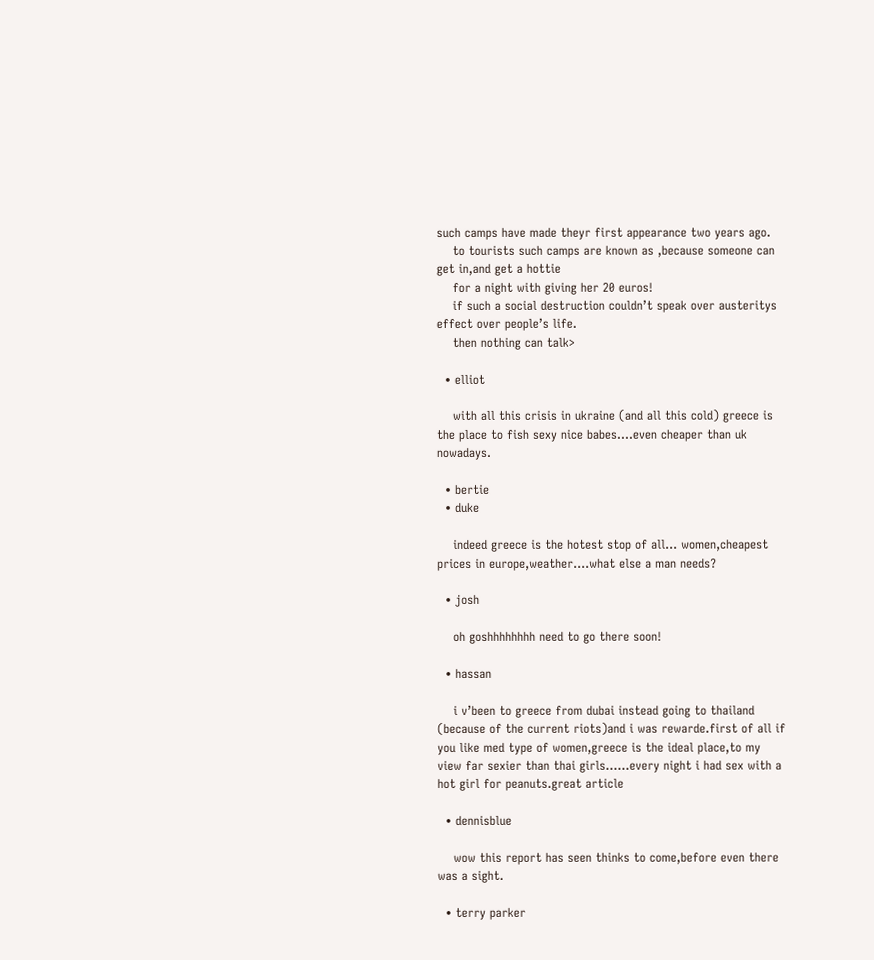such camps have made theyr first appearance two years ago.
    to tourists such camps are known as ,because someone can get in,and get a hottie
    for a night with giving her 20 euros!
    if such a social destruction couldn’t speak over austeritys effect over people’s life.
    then nothing can talk>

  • elliot

    with all this crisis in ukraine (and all this cold) greece is the place to fish sexy nice babes….even cheaper than uk nowadays.

  • bertie
  • duke

    indeed greece is the hotest stop of all… women,cheapest prices in europe,weather….what else a man needs?

  • josh

    oh goshhhhhhhh need to go there soon!

  • hassan

    i v’been to greece from dubai instead going to thailand (because of the current riots)and i was rewarde.first of all if you like med type of women,greece is the ideal place,to my view far sexier than thai girls……every night i had sex with a hot girl for peanuts.great article

  • dennisblue

    wow this report has seen thinks to come,before even there was a sight.

  • terry parker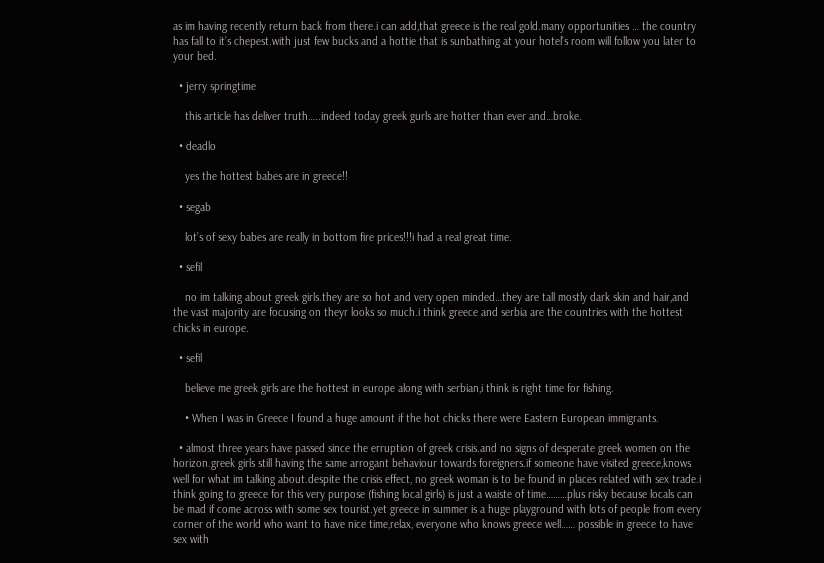as im having recently return back from there.i can add,that greece is the real gold.many opportunities … the country has fall to it’s chepest.with just few bucks and a hottie that is sunbathing at your hotel’s room will follow you later to your bed.

  • jerry springtime

    this article has deliver truth…..indeed today greek gurls are hotter than ever and…broke.

  • deadlo

    yes the hottest babes are in greece!!

  • segab

    lot’s of sexy babes are really in bottom fire prices!!!i had a real great time.

  • sefil

    no im talking about greek girls.they are so hot and very open minded…they are tall mostly dark skin and hair,and the vast majority are focusing on theyr looks so much.i think greece and serbia are the countries with the hottest chicks in europe.

  • sefil

    believe me greek girls are the hottest in europe along with serbian,i think is right time for fishing.

    • When I was in Greece I found a huge amount if the hot chicks there were Eastern European immigrants.

  • almost three years have passed since the erruption of greek crisis.and no signs of desperate greek women on the horizon.greek girls still having the same arrogant behaviour towards foreigners.if someone have visited greece,knows well for what im talking about.despite the crisis effect, no greek woman is to be found in places related with sex trade.i think going to greece for this very purpose (fishing local girls) is just a waiste of time………plus risky because locals can be mad if come across with some sex tourist.yet greece in summer is a huge playground with lots of people from every corner of the world who want to have nice time,relax, everyone who knows greece well…… possible in greece to have sex with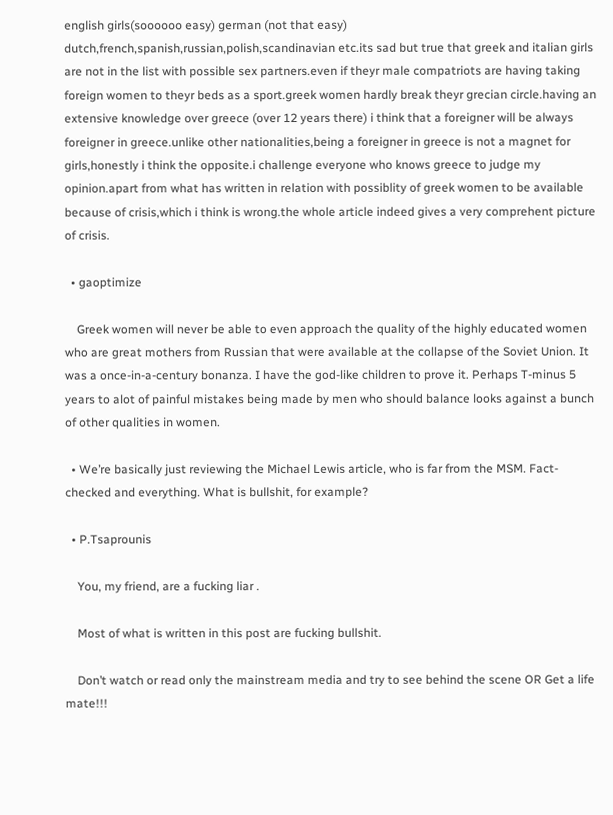english girls(soooooo easy) german (not that easy) dutch,french,spanish,russian,polish,scandinavian etc.its sad but true that greek and italian girls are not in the list with possible sex partners.even if theyr male compatriots are having taking foreign women to theyr beds as a sport.greek women hardly break theyr grecian circle.having an extensive knowledge over greece (over 12 years there) i think that a foreigner will be always foreigner in greece.unlike other nationalities,being a foreigner in greece is not a magnet for girls,honestly i think the opposite.i challenge everyone who knows greece to judge my opinion.apart from what has written in relation with possiblity of greek women to be available because of crisis,which i think is wrong.the whole article indeed gives a very comprehent picture of crisis.

  • gaoptimize

    Greek women will never be able to even approach the quality of the highly educated women who are great mothers from Russian that were available at the collapse of the Soviet Union. It was a once-in-a-century bonanza. I have the god-like children to prove it. Perhaps T-minus 5 years to alot of painful mistakes being made by men who should balance looks against a bunch of other qualities in women.

  • We’re basically just reviewing the Michael Lewis article, who is far from the MSM. Fact-checked and everything. What is bullshit, for example?

  • P.Tsaprounis

    You, my friend, are a fucking liar .

    Most of what is written in this post are fucking bullshit.

    Don’t watch or read only the mainstream media and try to see behind the scene OR Get a life mate!!!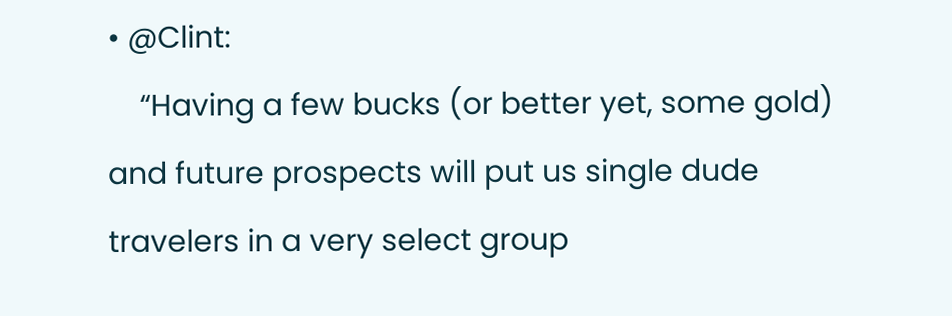• @Clint:
    “Having a few bucks (or better yet, some gold) and future prospects will put us single dude travelers in a very select group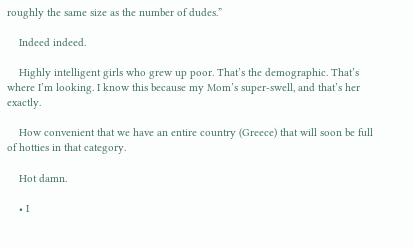roughly the same size as the number of dudes.”

    Indeed indeed.

    Highly intelligent girls who grew up poor. That’s the demographic. That’s where I’m looking. I know this because my Mom’s super-swell, and that’s her exactly.

    How convenient that we have an entire country (Greece) that will soon be full of hotties in that category.

    Hot damn.

    • I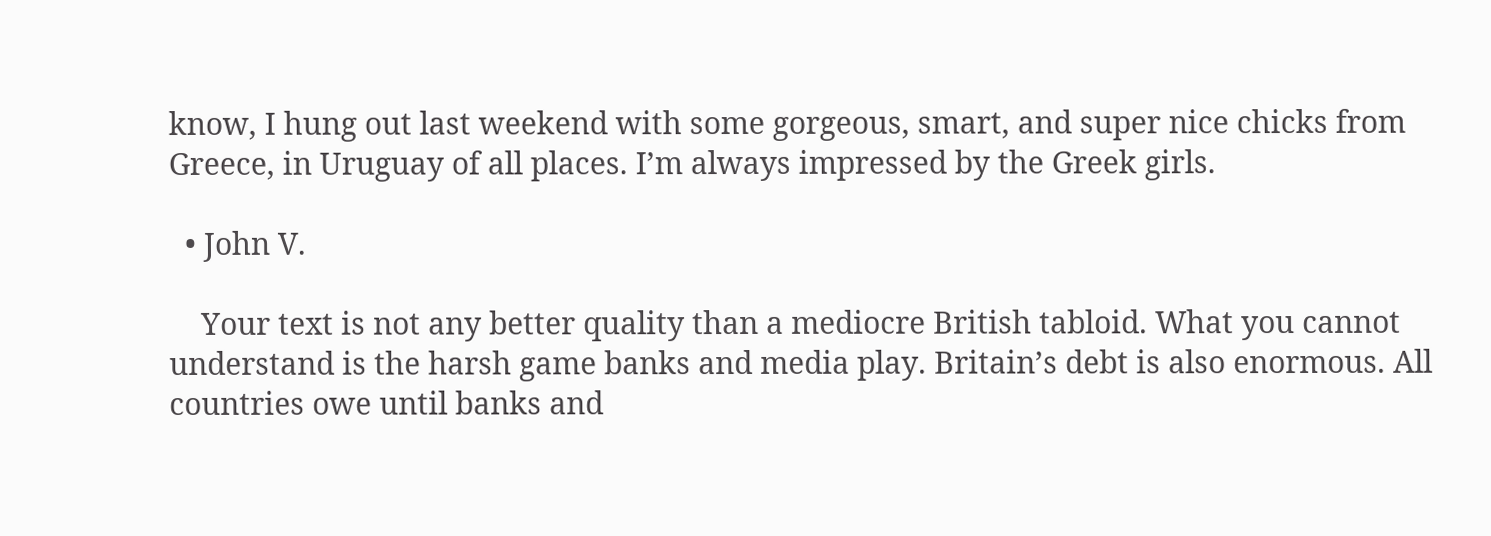know, I hung out last weekend with some gorgeous, smart, and super nice chicks from Greece, in Uruguay of all places. I’m always impressed by the Greek girls.

  • John V.

    Your text is not any better quality than a mediocre British tabloid. What you cannot understand is the harsh game banks and media play. Britain’s debt is also enormous. All countries owe until banks and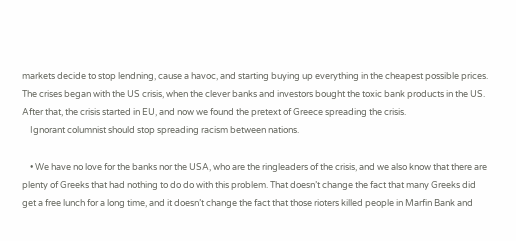markets decide to stop lendning, cause a havoc, and starting buying up everything in the cheapest possible prices. The crises began with the US crisis, when the clever banks and investors bought the toxic bank products in the US. After that, the crisis started in EU, and now we found the pretext of Greece spreading the crisis.
    Ignorant columnist should stop spreading racism between nations.

    • We have no love for the banks nor the USA, who are the ringleaders of the crisis, and we also know that there are plenty of Greeks that had nothing to do do with this problem. That doesn’t change the fact that many Greeks did get a free lunch for a long time, and it doesn’t change the fact that those rioters killed people in Marfin Bank and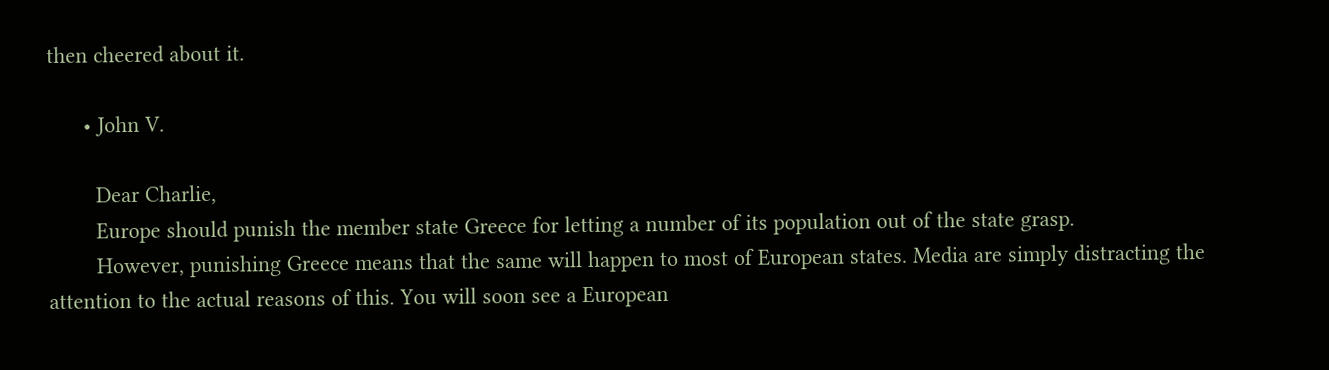then cheered about it.

      • John V.

        Dear Charlie,
        Europe should punish the member state Greece for letting a number of its population out of the state grasp.
        However, punishing Greece means that the same will happen to most of European states. Media are simply distracting the attention to the actual reasons of this. You will soon see a European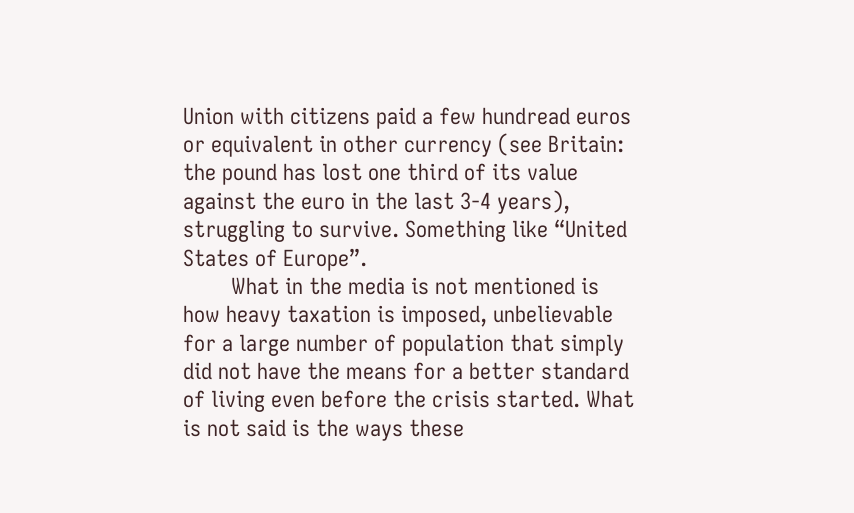Union with citizens paid a few hundread euros or equivalent in other currency (see Britain: the pound has lost one third of its value against the euro in the last 3-4 years), struggling to survive. Something like “United States of Europe”.
        What in the media is not mentioned is how heavy taxation is imposed, unbelievable for a large number of population that simply did not have the means for a better standard of living even before the crisis started. What is not said is the ways these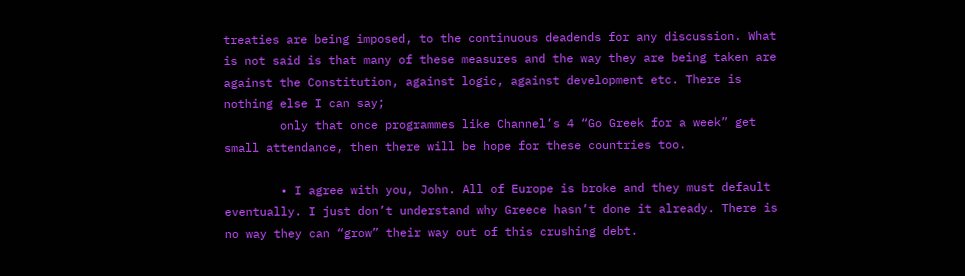treaties are being imposed, to the continuous deadends for any discussion. What is not said is that many of these measures and the way they are being taken are against the Constitution, against logic, against development etc. There is nothing else I can say;
        only that once programmes like Channel’s 4 “Go Greek for a week” get small attendance, then there will be hope for these countries too.

        • I agree with you, John. All of Europe is broke and they must default eventually. I just don’t understand why Greece hasn’t done it already. There is no way they can “grow” their way out of this crushing debt.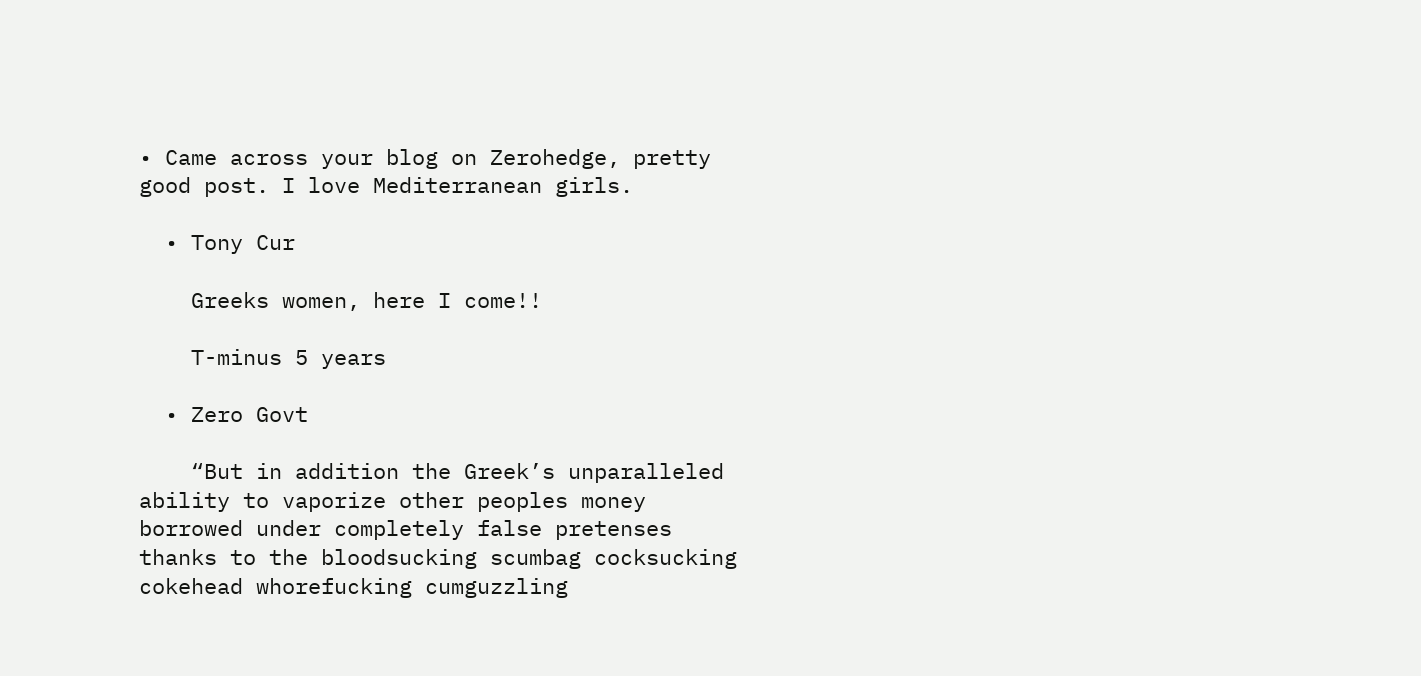• Came across your blog on Zerohedge, pretty good post. I love Mediterranean girls.

  • Tony Cur

    Greeks women, here I come!!

    T-minus 5 years

  • Zero Govt

    “But in addition the Greek’s unparalleled ability to vaporize other peoples money borrowed under completely false pretenses thanks to the bloodsucking scumbag cocksucking cokehead whorefucking cumguzzling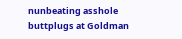nunbeating asshole buttplugs at Goldman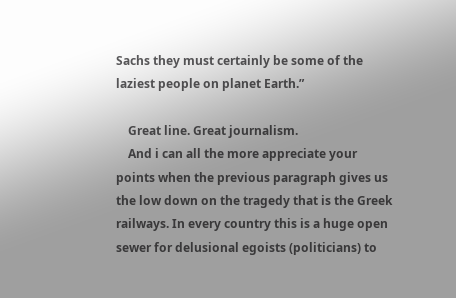Sachs they must certainly be some of the laziest people on planet Earth.”

    Great line. Great journalism.
    And i can all the more appreciate your points when the previous paragraph gives us the low down on the tragedy that is the Greek railways. In every country this is a huge open sewer for delusional egoists (politicians) to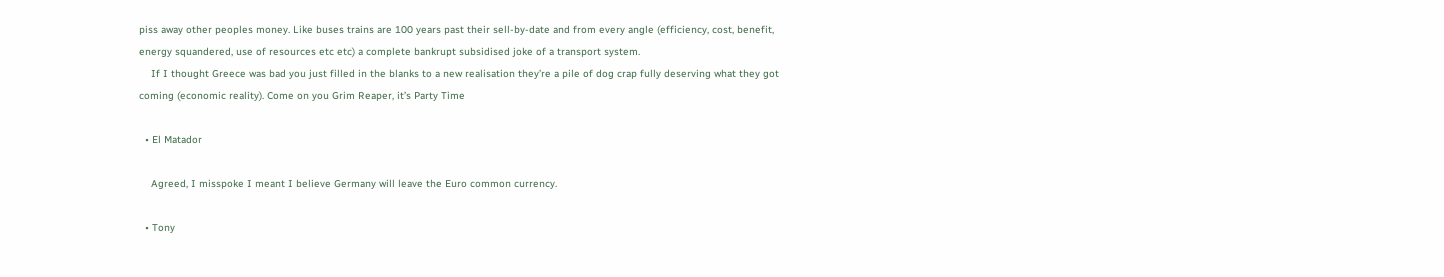piss away other peoples money. Like buses trains are 100 years past their sell-by-date and from every angle (efficiency, cost, benefit, energy squandered, use of resources etc etc) a complete bankrupt subsidised joke of a transport system.
    If I thought Greece was bad you just filled in the blanks to a new realisation they’re a pile of dog crap fully deserving what they got coming (economic reality). Come on you Grim Reaper, it’s Party Time

  • El Matador

    Agreed, I misspoke I meant I believe Germany will leave the Euro common currency.

  • Tony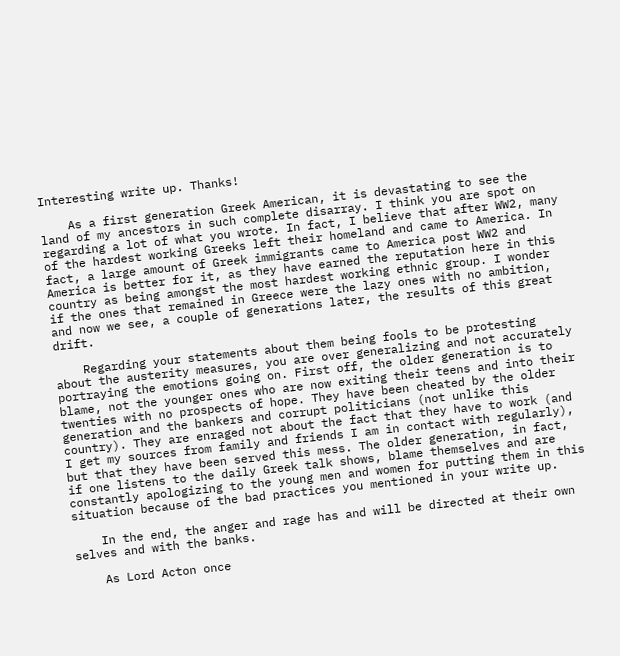Interesting write up. Thanks!

    As a first generation Greek American, it is devastating to see the land of my ancestors in such complete disarray. I think you are spot on regarding a lot of what you wrote. In fact, I believe that after WW2, many of the hardest working Greeks left their homeland and came to America. In fact, a large amount of Greek immigrants came to America post WW2 and America is better for it, as they have earned the reputation here in this country as being amongst the most hardest working ethnic group. I wonder if the ones that remained in Greece were the lazy ones with no ambition, and now we see, a couple of generations later, the results of this great drift.

    Regarding your statements about them being fools to be protesting about the austerity measures, you are over generalizing and not accurately portraying the emotions going on. First off, the older generation is to blame, not the younger ones who are now exiting their teens and into their twenties with no prospects of hope. They have been cheated by the older generation and the bankers and corrupt politicians (not unlike this country). They are enraged not about the fact that they have to work (and I get my sources from family and friends I am in contact with regularly), but that they have been served this mess. The older generation, in fact, if one listens to the daily Greek talk shows, blame themselves and are constantly apologizing to the young men and women for putting them in this situation because of the bad practices you mentioned in your write up.

    In the end, the anger and rage has and will be directed at their own selves and with the banks.

    As Lord Acton once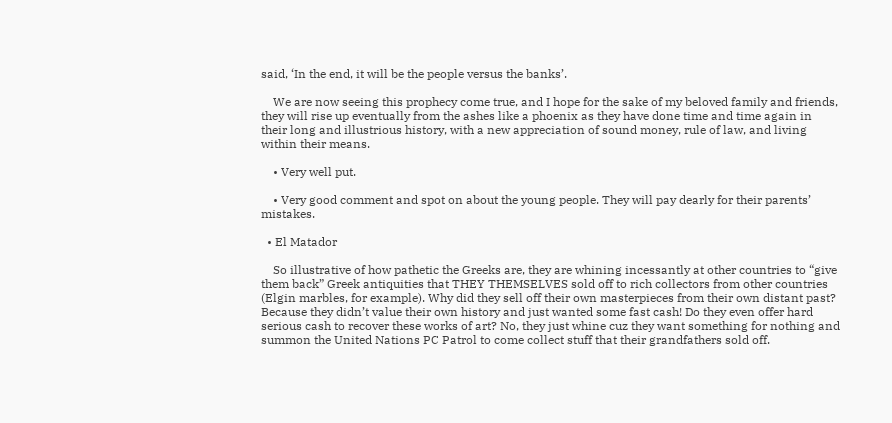said, ‘In the end, it will be the people versus the banks’.

    We are now seeing this prophecy come true, and I hope for the sake of my beloved family and friends, they will rise up eventually from the ashes like a phoenix as they have done time and time again in their long and illustrious history, with a new appreciation of sound money, rule of law, and living within their means.

    • Very well put.

    • Very good comment and spot on about the young people. They will pay dearly for their parents’ mistakes.

  • El Matador

    So illustrative of how pathetic the Greeks are, they are whining incessantly at other countries to “give them back” Greek antiquities that THEY THEMSELVES sold off to rich collectors from other countries (Elgin marbles, for example). Why did they sell off their own masterpieces from their own distant past? Because they didn’t value their own history and just wanted some fast cash! Do they even offer hard serious cash to recover these works of art? No, they just whine cuz they want something for nothing and summon the United Nations PC Patrol to come collect stuff that their grandfathers sold off.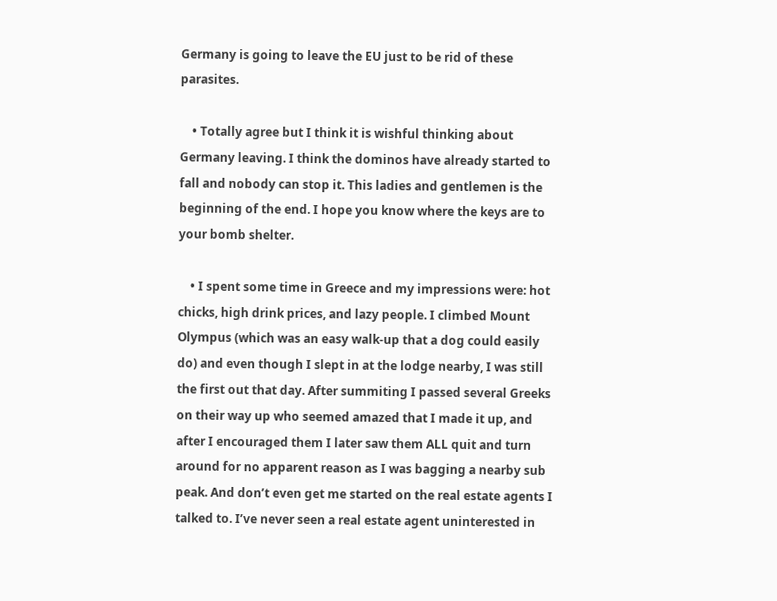Germany is going to leave the EU just to be rid of these parasites.

    • Totally agree but I think it is wishful thinking about Germany leaving. I think the dominos have already started to fall and nobody can stop it. This ladies and gentlemen is the beginning of the end. I hope you know where the keys are to your bomb shelter.

    • I spent some time in Greece and my impressions were: hot chicks, high drink prices, and lazy people. I climbed Mount Olympus (which was an easy walk-up that a dog could easily do) and even though I slept in at the lodge nearby, I was still the first out that day. After summiting I passed several Greeks on their way up who seemed amazed that I made it up, and after I encouraged them I later saw them ALL quit and turn around for no apparent reason as I was bagging a nearby sub peak. And don’t even get me started on the real estate agents I talked to. I’ve never seen a real estate agent uninterested in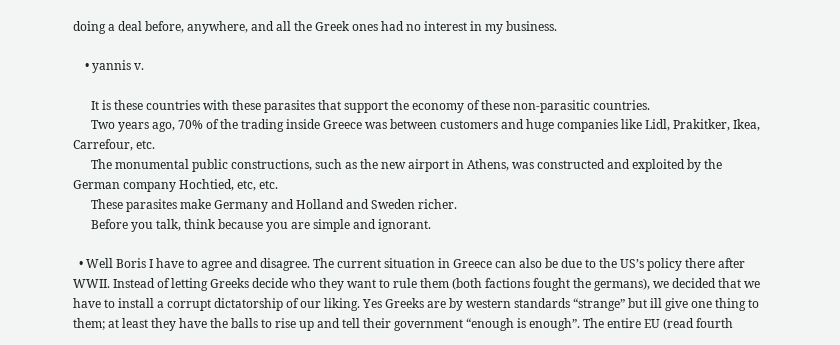doing a deal before, anywhere, and all the Greek ones had no interest in my business.

    • yannis v.

      It is these countries with these parasites that support the economy of these non-parasitic countries.
      Two years ago, 70% of the trading inside Greece was between customers and huge companies like Lidl, Prakitker, Ikea, Carrefour, etc.
      The monumental public constructions, such as the new airport in Athens, was constructed and exploited by the German company Hochtied, etc, etc.
      These parasites make Germany and Holland and Sweden richer.
      Before you talk, think because you are simple and ignorant.

  • Well Boris I have to agree and disagree. The current situation in Greece can also be due to the US’s policy there after WWII. Instead of letting Greeks decide who they want to rule them (both factions fought the germans), we decided that we have to install a corrupt dictatorship of our liking. Yes Greeks are by western standards “strange” but ill give one thing to them; at least they have the balls to rise up and tell their government “enough is enough”. The entire EU (read fourth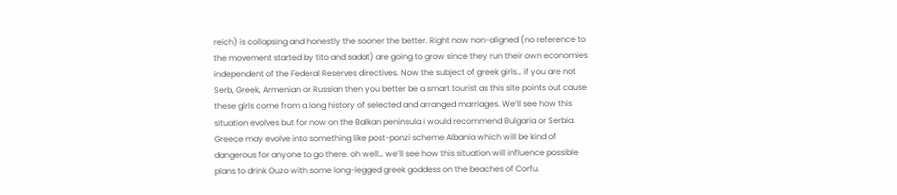reich) is collapsing and honestly the sooner the better. Right now non-aligned (no reference to the movement started by tito and sadat) are going to grow since they run their own economies independent of the Federal Reserves directives. Now the subject of greek girls… if you are not Serb, Greek, Armenian or Russian then you better be a smart tourist as this site points out cause these girls come from a long history of selected and arranged marriages. We’ll see how this situation evolves but for now on the Balkan peninsula i would recommend Bulgaria or Serbia. Greece may evolve into something like post-ponzi scheme Albania which will be kind of dangerous for anyone to go there. oh well… we’ll see how this situation will influence possible plans to drink Ouzo with some long-legged greek goddess on the beaches of Corfu.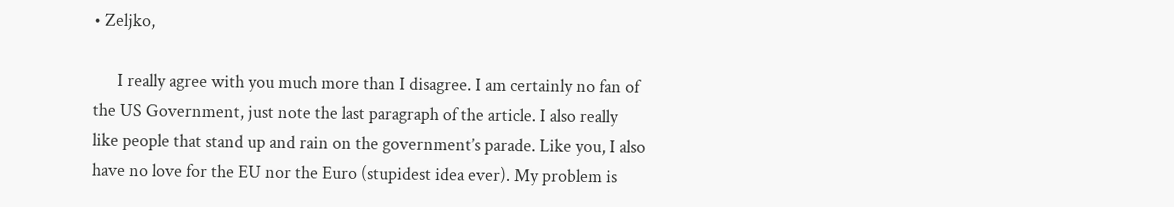• Zeljko,

      I really agree with you much more than I disagree. I am certainly no fan of the US Government, just note the last paragraph of the article. I also really like people that stand up and rain on the government’s parade. Like you, I also have no love for the EU nor the Euro (stupidest idea ever). My problem is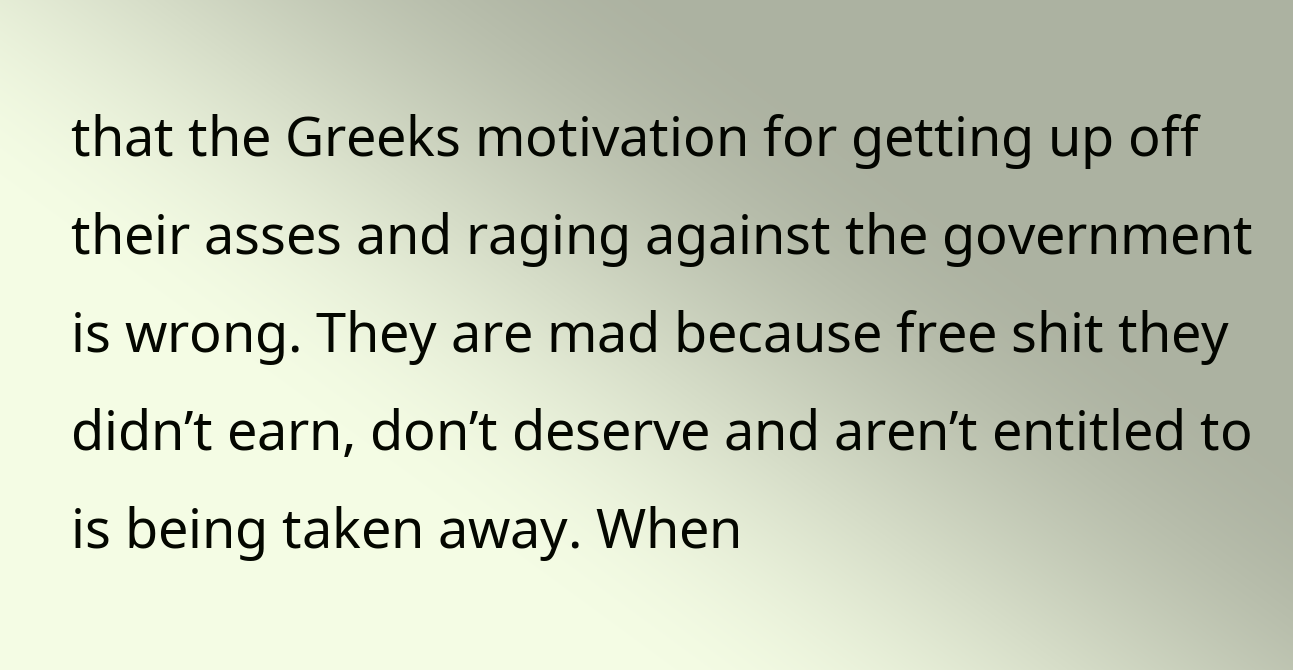that the Greeks motivation for getting up off their asses and raging against the government is wrong. They are mad because free shit they didn’t earn, don’t deserve and aren’t entitled to is being taken away. When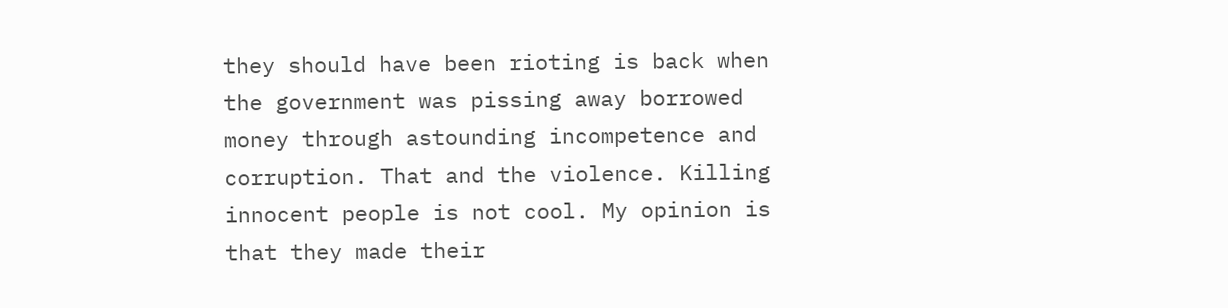they should have been rioting is back when the government was pissing away borrowed money through astounding incompetence and corruption. That and the violence. Killing innocent people is not cool. My opinion is that they made their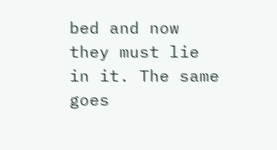bed and now they must lie in it. The same goes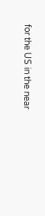for the US in the near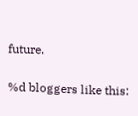future.

%d bloggers like this: